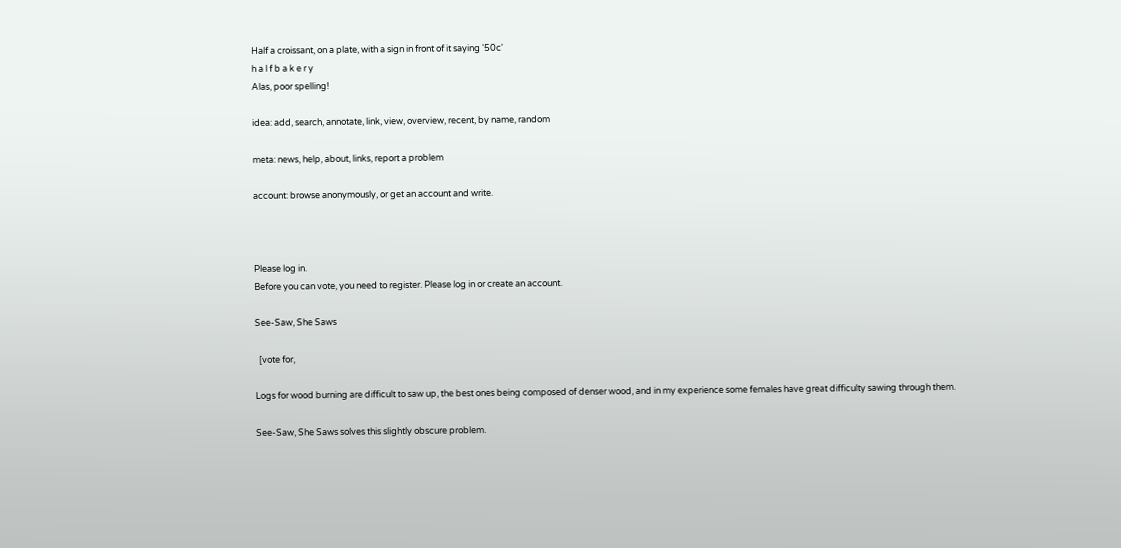Half a croissant, on a plate, with a sign in front of it saying '50c'
h a l f b a k e r y
Alas, poor spelling!

idea: add, search, annotate, link, view, overview, recent, by name, random

meta: news, help, about, links, report a problem

account: browse anonymously, or get an account and write.



Please log in.
Before you can vote, you need to register. Please log in or create an account.

See-Saw, She Saws

  [vote for,

Logs for wood burning are difficult to saw up, the best ones being composed of denser wood, and in my experience some females have great difficulty sawing through them.

See-Saw, She Saws solves this slightly obscure problem.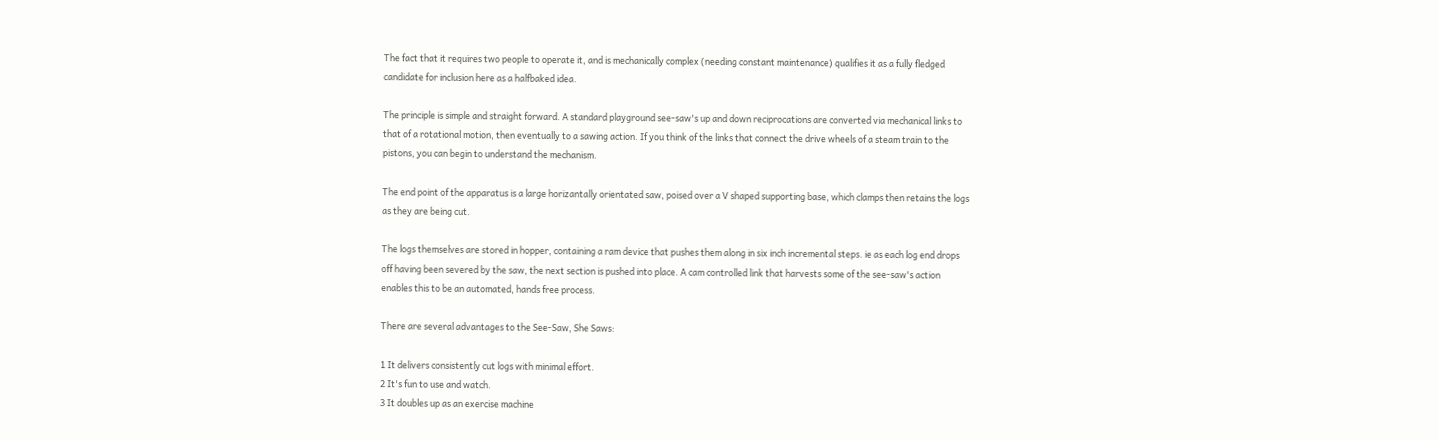The fact that it requires two people to operate it, and is mechanically complex (needing constant maintenance) qualifies it as a fully fledged candidate for inclusion here as a halfbaked idea.

The principle is simple and straight forward. A standard playground see-saw's up and down reciprocations are converted via mechanical links to that of a rotational motion, then eventually to a sawing action. If you think of the links that connect the drive wheels of a steam train to the pistons, you can begin to understand the mechanism.

The end point of the apparatus is a large horizantally orientated saw, poised over a V shaped supporting base, which clamps then retains the logs as they are being cut.

The logs themselves are stored in hopper, containing a ram device that pushes them along in six inch incremental steps. ie as each log end drops off having been severed by the saw, the next section is pushed into place. A cam controlled link that harvests some of the see-saw's action enables this to be an automated, hands free process.

There are several advantages to the See-Saw, She Saws:

1 It delivers consistently cut logs with minimal effort.
2 It's fun to use and watch.
3 It doubles up as an exercise machine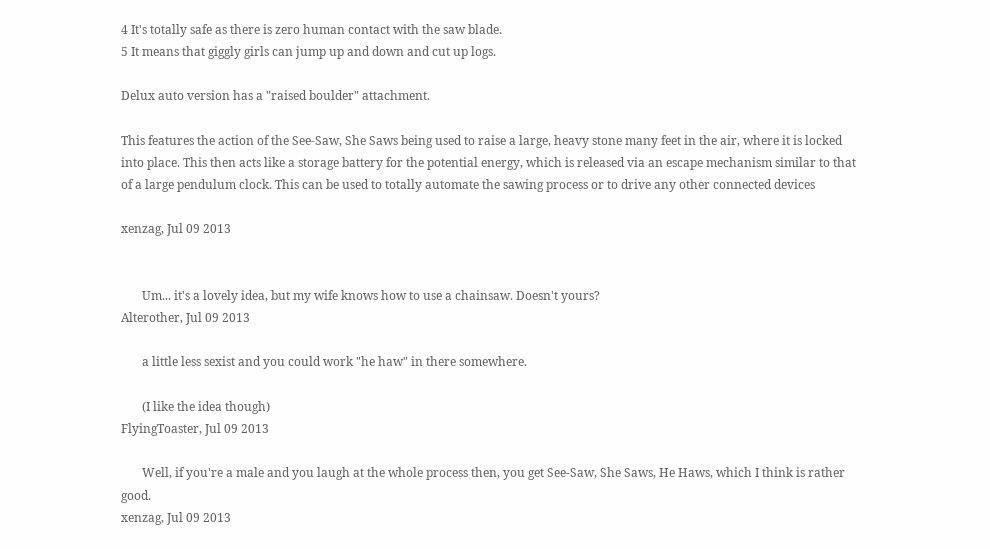4 It's totally safe as there is zero human contact with the saw blade.
5 It means that giggly girls can jump up and down and cut up logs.

Delux auto version has a "raised boulder" attachment.

This features the action of the See-Saw, She Saws being used to raise a large, heavy stone many feet in the air, where it is locked into place. This then acts like a storage battery for the potential energy, which is released via an escape mechanism similar to that of a large pendulum clock. This can be used to totally automate the sawing process or to drive any other connected devices

xenzag, Jul 09 2013


       Um... it's a lovely idea, but my wife knows how to use a chainsaw. Doesn't yours?
Alterother, Jul 09 2013

       a little less sexist and you could work "he haw" in there somewhere.

       (I like the idea though)
FlyingToaster, Jul 09 2013

       Well, if you're a male and you laugh at the whole process then, you get See-Saw, She Saws, He Haws, which I think is rather good.
xenzag, Jul 09 2013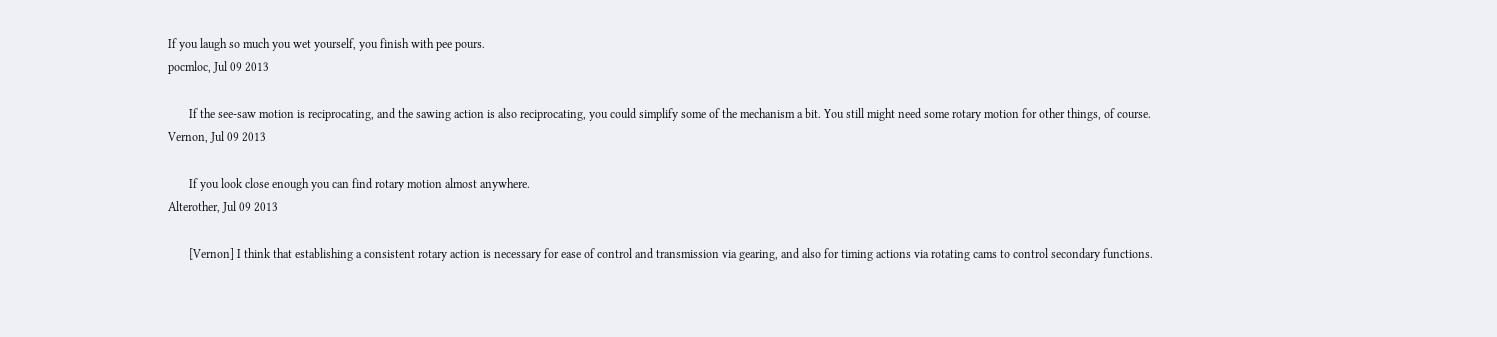If you laugh so much you wet yourself, you finish with pee pours.
pocmloc, Jul 09 2013

       If the see-saw motion is reciprocating, and the sawing action is also reciprocating, you could simplify some of the mechanism a bit. You still might need some rotary motion for other things, of course.
Vernon, Jul 09 2013

       If you look close enough you can find rotary motion almost anywhere.
Alterother, Jul 09 2013

       [Vernon] I think that establishing a consistent rotary action is necessary for ease of control and transmission via gearing, and also for timing actions via rotating cams to control secondary functions.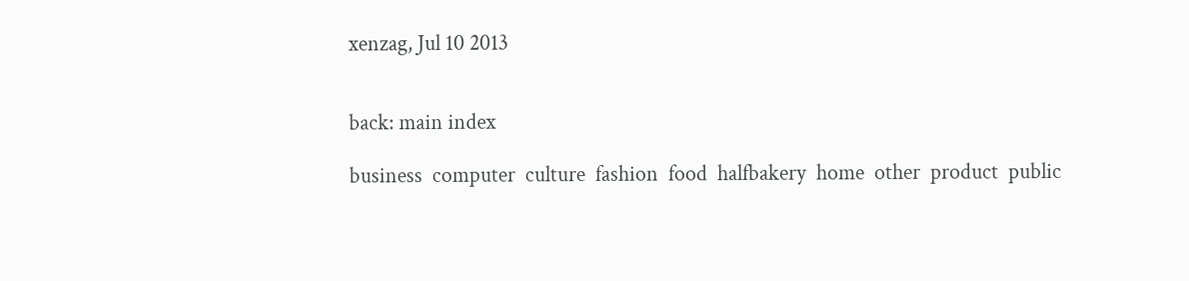xenzag, Jul 10 2013


back: main index

business  computer  culture  fashion  food  halfbakery  home  other  product  public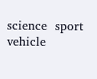science  sport  vehicle